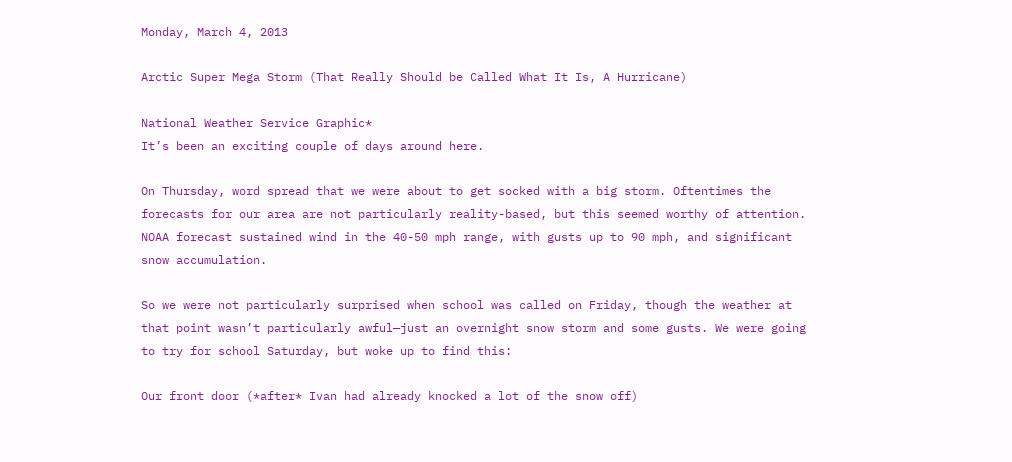Monday, March 4, 2013

Arctic Super Mega Storm (That Really Should be Called What It Is, A Hurricane)

National Weather Service Graphic*
It’s been an exciting couple of days around here.

On Thursday, word spread that we were about to get socked with a big storm. Oftentimes the forecasts for our area are not particularly reality-based, but this seemed worthy of attention. NOAA forecast sustained wind in the 40-50 mph range, with gusts up to 90 mph, and significant snow accumulation.

So we were not particularly surprised when school was called on Friday, though the weather at that point wasn’t particularly awful—just an overnight snow storm and some gusts. We were going to try for school Saturday, but woke up to find this:

Our front door (*after* Ivan had already knocked a lot of the snow off)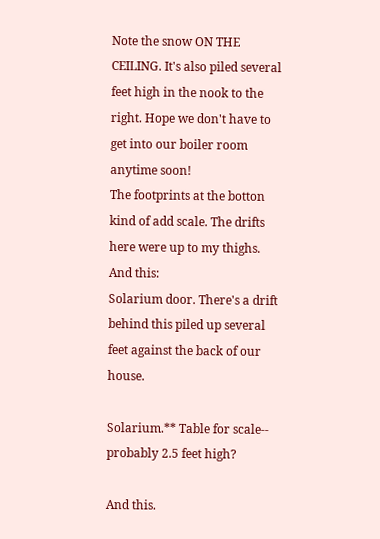Note the snow ON THE CEILING. It's also piled several feet high in the nook to the right. Hope we don't have to get into our boiler room anytime soon!
The footprints at the botton kind of add scale. The drifts here were up to my thighs.
And this:
Solarium door. There's a drift behind this piled up several feet against the back of our house.

Solarium.** Table for scale-- probably 2.5 feet high?

And this.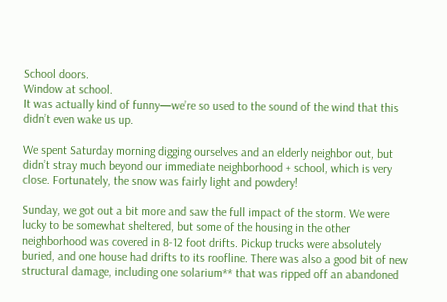School doors.
Window at school.
It was actually kind of funny—we’re so used to the sound of the wind that this didn’t even wake us up.

We spent Saturday morning digging ourselves and an elderly neighbor out, but didn’t stray much beyond our immediate neighborhood + school, which is very close. Fortunately, the snow was fairly light and powdery!

Sunday, we got out a bit more and saw the full impact of the storm. We were lucky to be somewhat sheltered, but some of the housing in the other neighborhood was covered in 8-12 foot drifts. Pickup trucks were absolutely buried, and one house had drifts to its roofline. There was also a good bit of new structural damage, including one solarium** that was ripped off an abandoned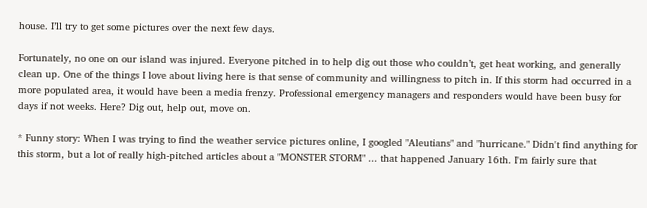house. I’ll try to get some pictures over the next few days.

Fortunately, no one on our island was injured. Everyone pitched in to help dig out those who couldn’t, get heat working, and generally clean up. One of the things I love about living here is that sense of community and willingness to pitch in. If this storm had occurred in a more populated area, it would have been a media frenzy. Professional emergency managers and responders would have been busy for days if not weeks. Here? Dig out, help out, move on.

* Funny story: When I was trying to find the weather service pictures online, I googled "Aleutians" and "hurricane." Didn't find anything for this storm, but a lot of really high-pitched articles about a "MONSTER STORM" ... that happened January 16th. I'm fairly sure that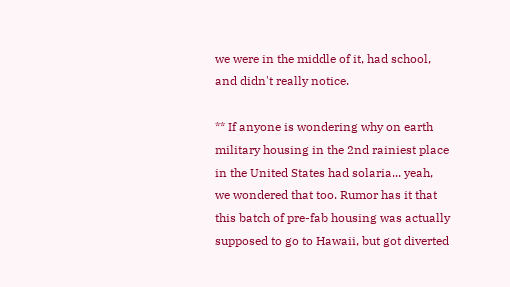we were in the middle of it, had school, and didn't really notice.

** If anyone is wondering why on earth military housing in the 2nd rainiest place in the United States had solaria... yeah, we wondered that too. Rumor has it that this batch of pre-fab housing was actually supposed to go to Hawaii, but got diverted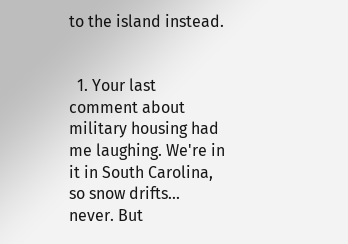to the island instead.


  1. Your last comment about military housing had me laughing. We're in it in South Carolina, so snow drifts... never. But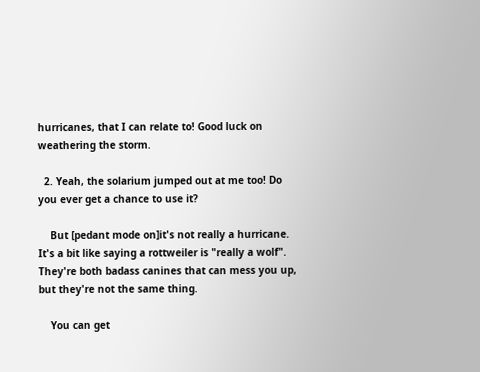hurricanes, that I can relate to! Good luck on weathering the storm.

  2. Yeah, the solarium jumped out at me too! Do you ever get a chance to use it?

    But [pedant mode on]it's not really a hurricane. It's a bit like saying a rottweiler is "really a wolf". They're both badass canines that can mess you up, but they're not the same thing.

    You can get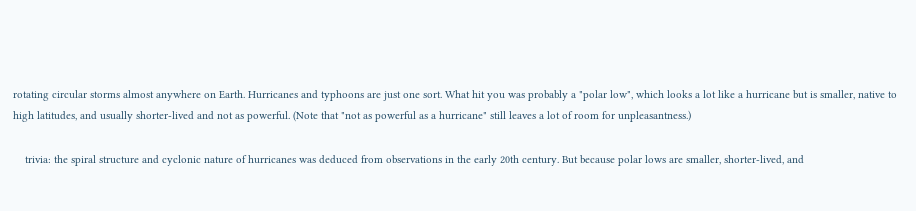rotating circular storms almost anywhere on Earth. Hurricanes and typhoons are just one sort. What hit you was probably a "polar low", which looks a lot like a hurricane but is smaller, native to high latitudes, and usually shorter-lived and not as powerful. (Note that "not as powerful as a hurricane" still leaves a lot of room for unpleasantness.)

    trivia: the spiral structure and cyclonic nature of hurricanes was deduced from observations in the early 20th century. But because polar lows are smaller, shorter-lived, and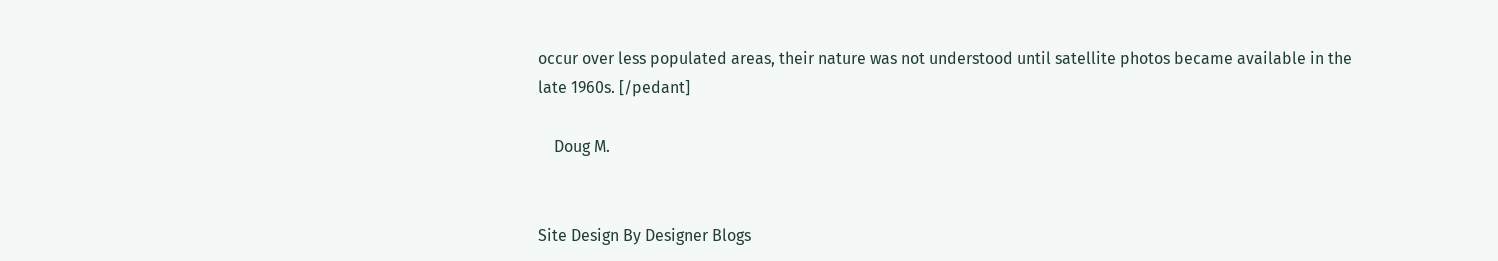occur over less populated areas, their nature was not understood until satellite photos became available in the late 1960s. [/pedant]

    Doug M.


Site Design By Designer Blogs